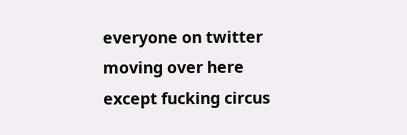everyone on twitter moving over here except fucking circus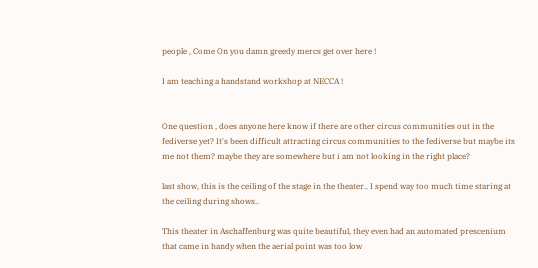people , Come On you damn greedy mercs get over here !

I am teaching a handstand workshop at NECCA !


One question , does anyone here know if there are other circus communities out in the fediverse yet? It's been difficult attracting circus communities to the fediverse but maybe its me not them? maybe they are somewhere but i am not looking in the right place?

last show, this is the ceiling of the stage in the theater.. I spend way too much time staring at the ceiling during shows..

This theater in Aschaffenburg was quite beautiful, they even had an automated prescenium that came in handy when the aerial point was too low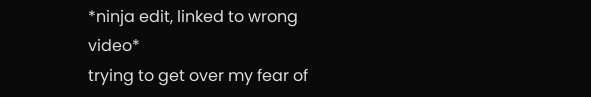*ninja edit, linked to wrong video*
trying to get over my fear of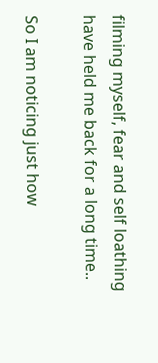filming myself, fear and self loathing have held me back for a long time..

So I am noticing just how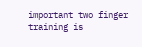important two finger training is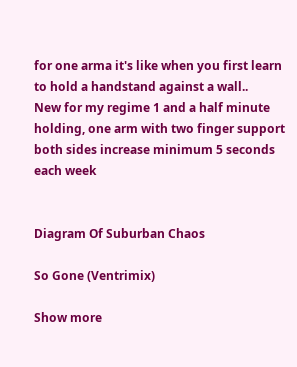for one arma it's like when you first learn to hold a handstand against a wall..
New for my regime 1 and a half minute holding, one arm with two finger support both sides increase minimum 5 seconds each week


Diagram Of Suburban Chaos

So Gone (Ventrimix)

Show more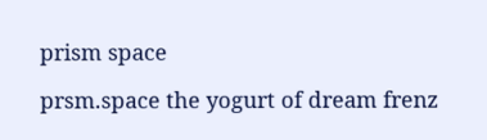prism space

prsm.space the yogurt of dream frenz